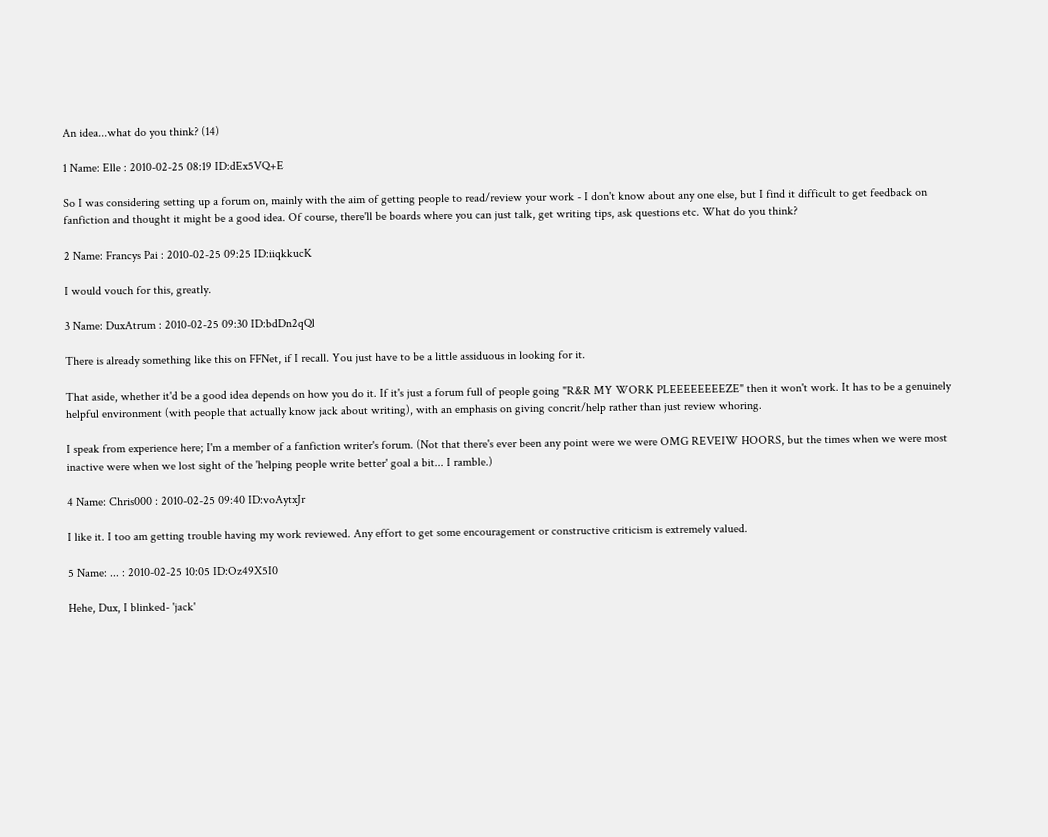An idea...what do you think? (14)

1 Name: Elle : 2010-02-25 08:19 ID:dEx5VQ+E

So I was considering setting up a forum on, mainly with the aim of getting people to read/review your work - I don't know about any one else, but I find it difficult to get feedback on fanfiction and thought it might be a good idea. Of course, there'll be boards where you can just talk, get writing tips, ask questions etc. What do you think?

2 Name: Francys Pai : 2010-02-25 09:25 ID:iiqkkucK

I would vouch for this, greatly.

3 Name: DuxAtrum : 2010-02-25 09:30 ID:bdDn2qQl

There is already something like this on FFNet, if I recall. You just have to be a little assiduous in looking for it.

That aside, whether it'd be a good idea depends on how you do it. If it's just a forum full of people going "R&R MY WORK PLEEEEEEEEZE" then it won't work. It has to be a genuinely helpful environment (with people that actually know jack about writing), with an emphasis on giving concrit/help rather than just review whoring.

I speak from experience here; I'm a member of a fanfiction writer's forum. (Not that there's ever been any point were we were OMG REVEIW HOORS, but the times when we were most inactive were when we lost sight of the 'helping people write better' goal a bit... I ramble.)

4 Name: Chris000 : 2010-02-25 09:40 ID:voAytxJr

I like it. I too am getting trouble having my work reviewed. Any effort to get some encouragement or constructive criticism is extremely valued.

5 Name: ... : 2010-02-25 10:05 ID:Oz49X5I0

Hehe, Dux, I blinked- 'jack'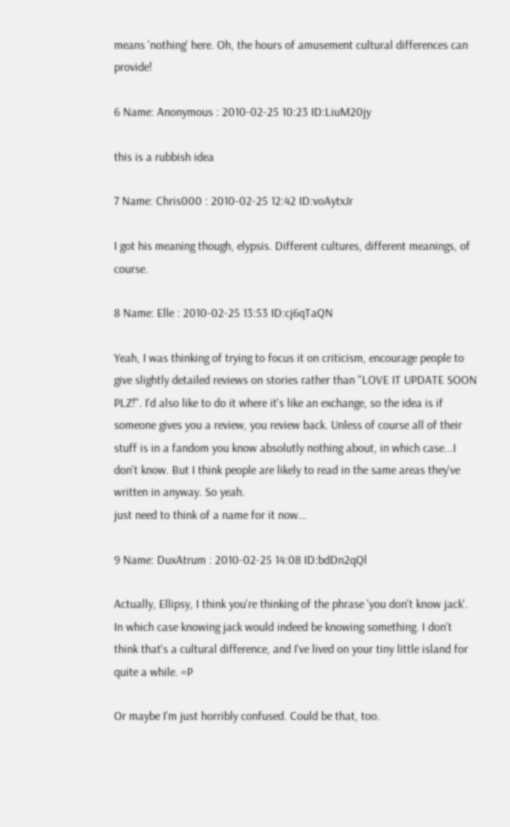means 'nothing' here. Oh, the hours of amusement cultural differences can provide!

6 Name: Anonymous : 2010-02-25 10:23 ID:LiuM20jy

this is a rubbish idea

7 Name: Chris000 : 2010-02-25 12:42 ID:voAytxJr

I got his meaning though, elypsis. Different cultures, different meanings, of course.

8 Name: Elle : 2010-02-25 13:53 ID:cj6qTaQN

Yeah, I was thinking of trying to focus it on criticism, encourage people to give slightly detailed reviews on stories rather than "LOVE IT UPDATE SOON PLZ!". I'd also like to do it where it's like an exchange, so the idea is if someone gives you a review, you review back. Unless of course all of their stuff is in a fandom you know absolutly nothing about, in which case...I don't know. But I think people are likely to read in the same areas they've written in anyway. So yeah.
just need to think of a name for it now...

9 Name: DuxAtrum : 2010-02-25 14:08 ID:bdDn2qQl

Actually, Ellipsy, I think you're thinking of the phrase 'you don't know jack'. In which case knowing jack would indeed be knowing something. I don't think that's a cultural difference, and I've lived on your tiny little island for quite a while. =P

Or maybe I'm just horribly confused. Could be that, too.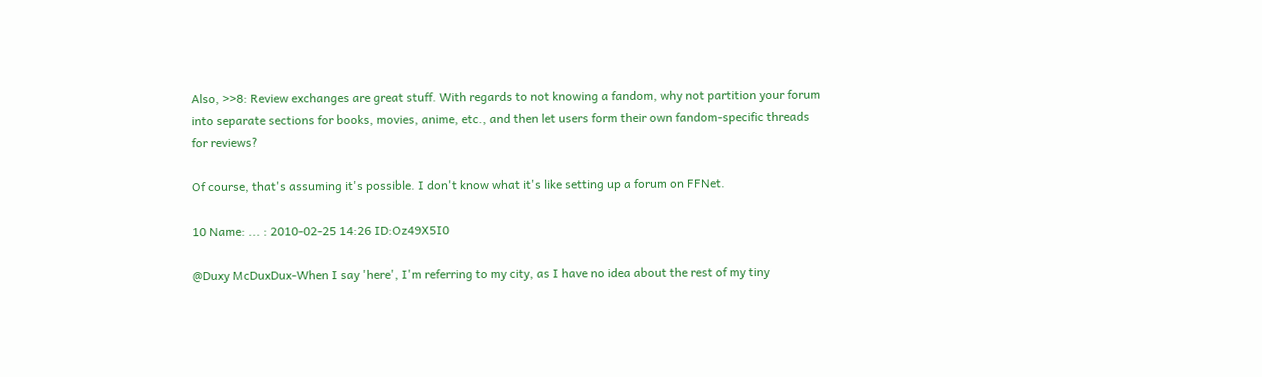Also, >>8: Review exchanges are great stuff. With regards to not knowing a fandom, why not partition your forum into separate sections for books, movies, anime, etc., and then let users form their own fandom-specific threads for reviews?

Of course, that's assuming it's possible. I don't know what it's like setting up a forum on FFNet.

10 Name: ... : 2010-02-25 14:26 ID:Oz49X5I0

@Duxy McDuxDux-When I say 'here', I'm referring to my city, as I have no idea about the rest of my tiny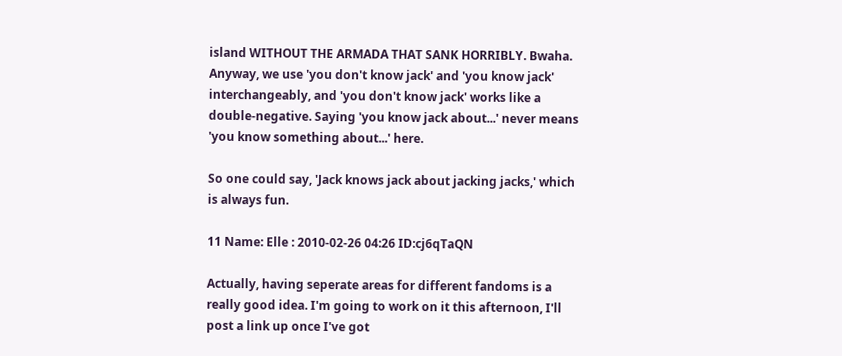island WITHOUT THE ARMADA THAT SANK HORRIBLY. Bwaha. Anyway, we use 'you don't know jack' and 'you know jack' interchangeably, and 'you don't know jack' works like a double-negative. Saying 'you know jack about...' never means 'you know something about...' here.

So one could say, 'Jack knows jack about jacking jacks,' which is always fun.

11 Name: Elle : 2010-02-26 04:26 ID:cj6qTaQN

Actually, having seperate areas for different fandoms is a really good idea. I'm going to work on it this afternoon, I'll post a link up once I've got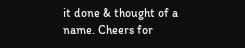it done & thought of a name. Cheers for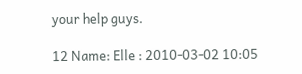your help guys.

12 Name: Elle : 2010-03-02 10:05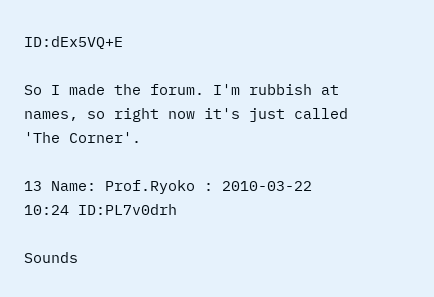ID:dEx5VQ+E

So I made the forum. I'm rubbish at names, so right now it's just called 'The Corner'.

13 Name: Prof.Ryoko : 2010-03-22 10:24 ID:PL7v0drh

Sounds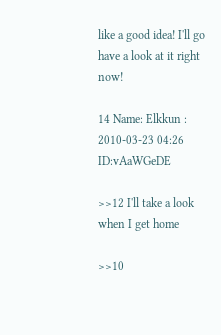like a good idea! I'll go have a look at it right now!

14 Name: Elkkun : 2010-03-23 04:26 ID:vAaWGeDE

>>12 I'll take a look when I get home

>>10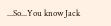...So...You know Jack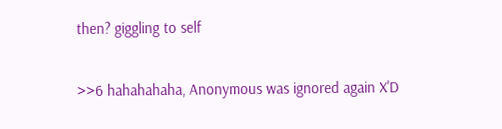then? giggling to self

>>6 hahahahaha, Anonymous was ignored again X'D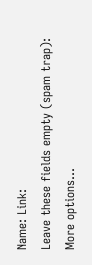Name: Link:
Leave these fields empty (spam trap):
More options...